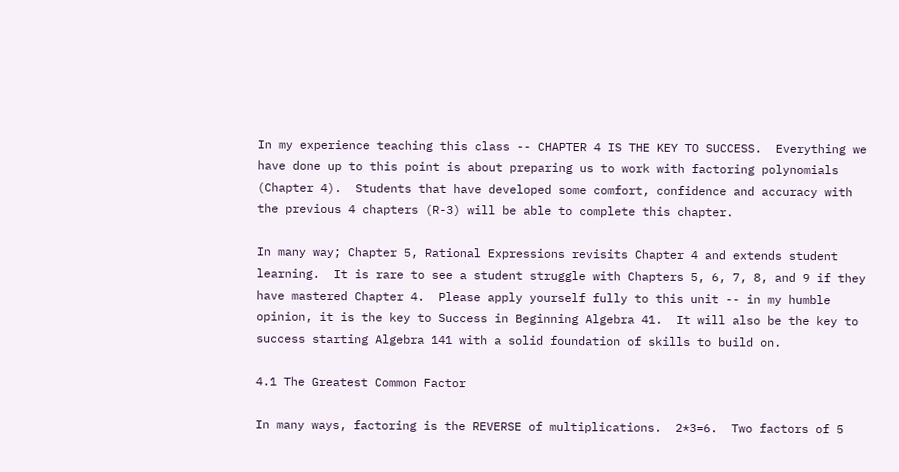In my experience teaching this class -- CHAPTER 4 IS THE KEY TO SUCCESS.  Everything we have done up to this point is about preparing us to work with factoring polynomials (Chapter 4).  Students that have developed some comfort, confidence and accuracy with the previous 4 chapters (R-3) will be able to complete this chapter.

In many way; Chapter 5, Rational Expressions revisits Chapter 4 and extends student learning.  It is rare to see a student struggle with Chapters 5, 6, 7, 8, and 9 if they have mastered Chapter 4.  Please apply yourself fully to this unit -- in my humble opinion, it is the key to Success in Beginning Algebra 41.  It will also be the key to success starting Algebra 141 with a solid foundation of skills to build on.

4.1 The Greatest Common Factor

In many ways, factoring is the REVERSE of multiplications.  2*3=6.  Two factors of 5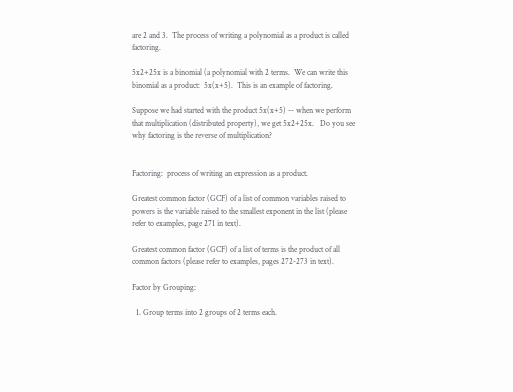are 2 and 3.  The process of writing a polynomial as a product is called factoring.

5x2+25x is a binomial (a polynomial with 2 terms.  We can write this binomial as a product:  5x(x+5).  This is an example of factoring.

Suppose we had started with the product 5x(x+5) -- when we perform that multiplication (distributed property), we get 5x2+25x.   Do you see why factoring is the reverse of multiplication?


Factoring:  process of writing an expression as a product.

Greatest common factor (GCF) of a list of common variables raised to powers is the variable raised to the smallest exponent in the list (please refer to examples, page 271 in text).

Greatest common factor (GCF) of a list of terms is the product of all common factors (please refer to examples, pages 272-273 in text).

Factor by Grouping:

  1. Group terms into 2 groups of 2 terms each.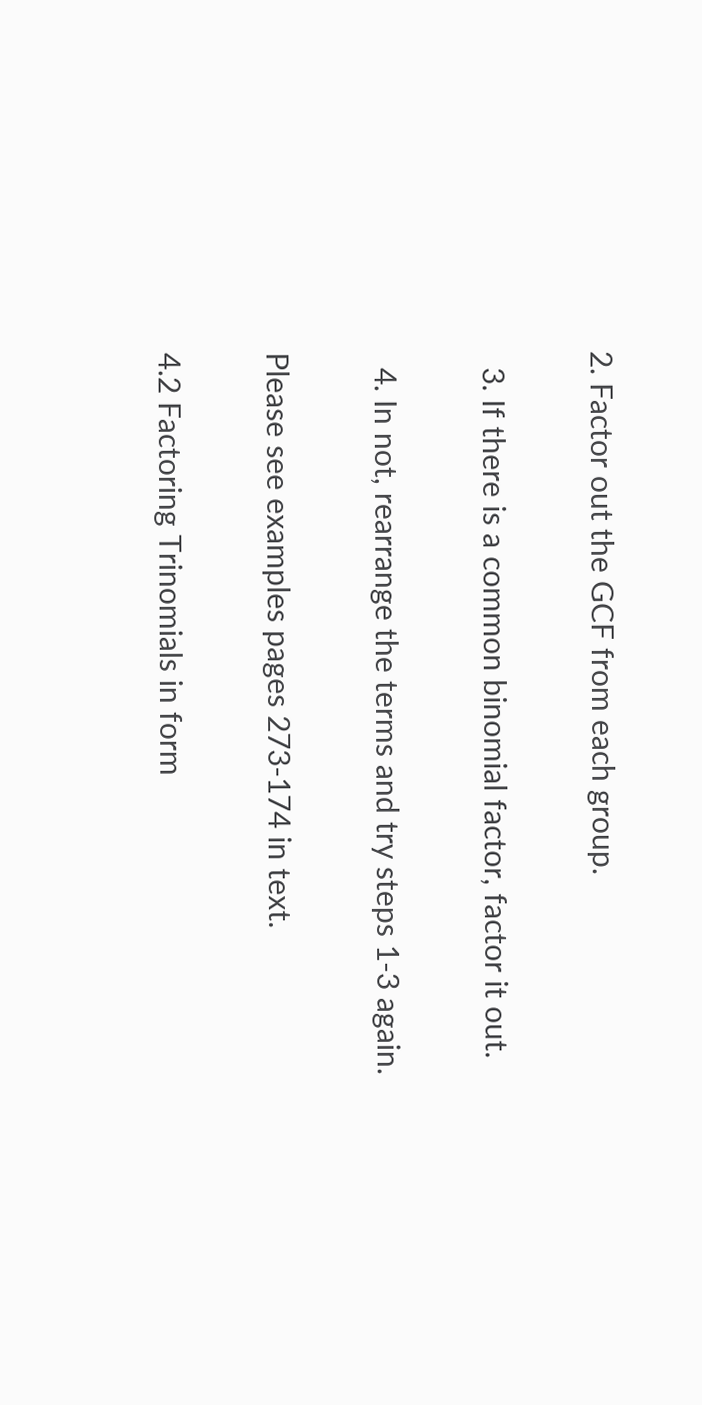2. Factor out the GCF from each group.

  3. If there is a common binomial factor, factor it out.

  4. In not, rearrange the terms and try steps 1-3 again.

Please see examples pages 273-174 in text.

4.2 Factoring Trinomials in form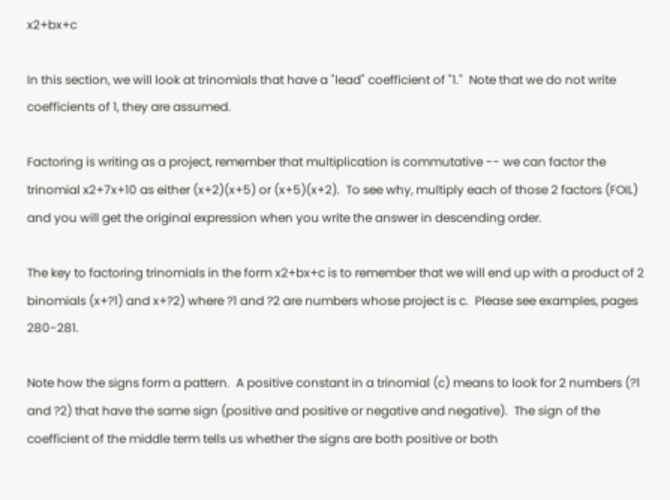x2+bx+c

In this section, we will look at trinomials that have a "lead" coefficient of "1."  Note that we do not write coefficients of 1, they are assumed.

Factoring is writing as a project, remember that multiplication is commutative -- we can factor the trinomial x2+7x+10 as either (x+2)(x+5) or (x+5)(x+2).  To see why, multiply each of those 2 factors (FOIL) and you will get the original expression when you write the answer in descending order.

The key to factoring trinomials in the form x2+bx+c is to remember that we will end up with a product of 2 binomials (x+?1) and x+?2) where ?1 and ?2 are numbers whose project is c.  Please see examples, pages 280-281.

Note how the signs form a pattern.  A positive constant in a trinomial (c) means to look for 2 numbers (?1 and ?2) that have the same sign (positive and positive or negative and negative).  The sign of the coefficient of the middle term tells us whether the signs are both positive or both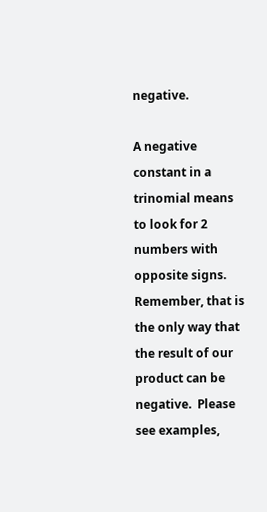negative.

A negative constant in a trinomial means to look for 2 numbers with opposite signs.  Remember, that is the only way that the result of our product can be negative.  Please see examples,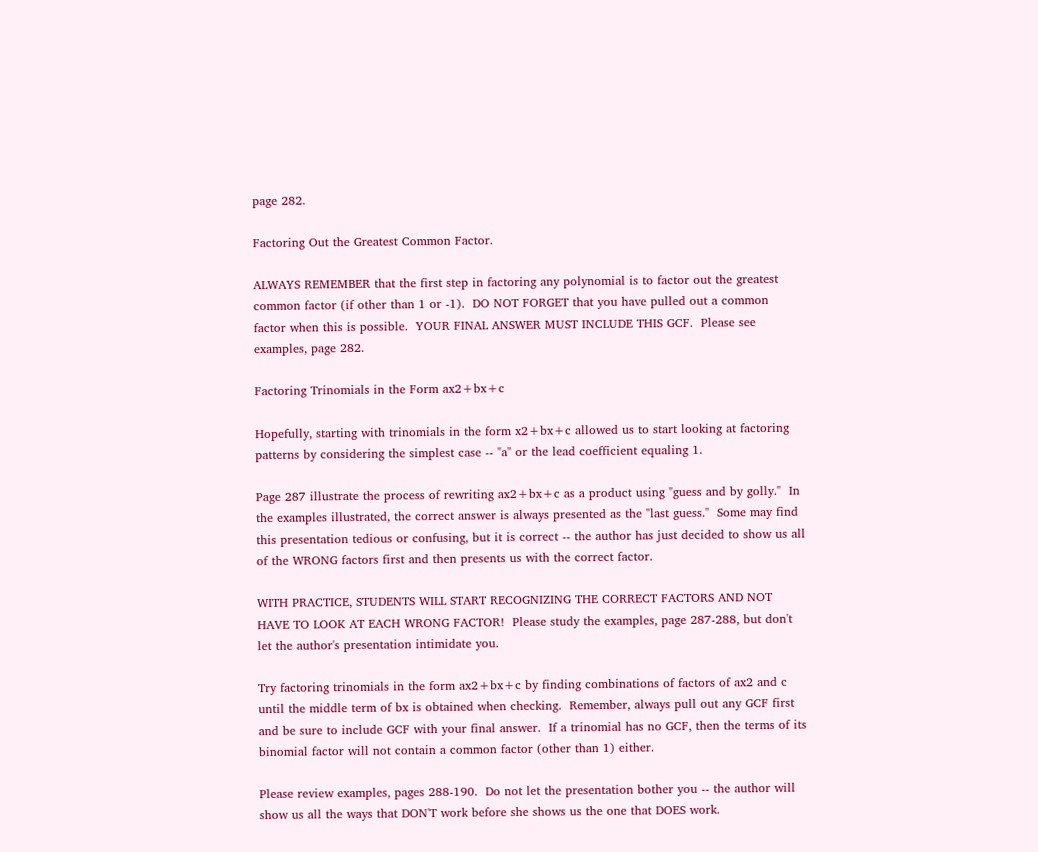page 282.

Factoring Out the Greatest Common Factor.

ALWAYS REMEMBER that the first step in factoring any polynomial is to factor out the greatest common factor (if other than 1 or -1).  DO NOT FORGET that you have pulled out a common factor when this is possible.  YOUR FINAL ANSWER MUST INCLUDE THIS GCF.  Please see examples, page 282.

Factoring Trinomials in the Form ax2+bx+c

Hopefully, starting with trinomials in the form x2+bx+c allowed us to start looking at factoring patterns by considering the simplest case -- "a" or the lead coefficient equaling 1.

Page 287 illustrate the process of rewriting ax2+bx+c as a product using "guess and by golly."  In the examples illustrated, the correct answer is always presented as the "last guess."  Some may find this presentation tedious or confusing, but it is correct -- the author has just decided to show us all of the WRONG factors first and then presents us with the correct factor.

WITH PRACTICE, STUDENTS WILL START RECOGNIZING THE CORRECT FACTORS AND NOT HAVE TO LOOK AT EACH WRONG FACTOR!  Please study the examples, page 287-288, but don't let the author's presentation intimidate you.

Try factoring trinomials in the form ax2+bx+c by finding combinations of factors of ax2 and c until the middle term of bx is obtained when checking.  Remember, always pull out any GCF first and be sure to include GCF with your final answer.  If a trinomial has no GCF, then the terms of its binomial factor will not contain a common factor (other than 1) either.

Please review examples, pages 288-190.  Do not let the presentation bother you -- the author will show us all the ways that DON'T work before she shows us the one that DOES work.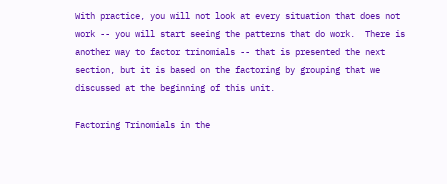With practice, you will not look at every situation that does not work -- you will start seeing the patterns that do work.  There is another way to factor trinomials -- that is presented the next section, but it is based on the factoring by grouping that we discussed at the beginning of this unit.

Factoring Trinomials in the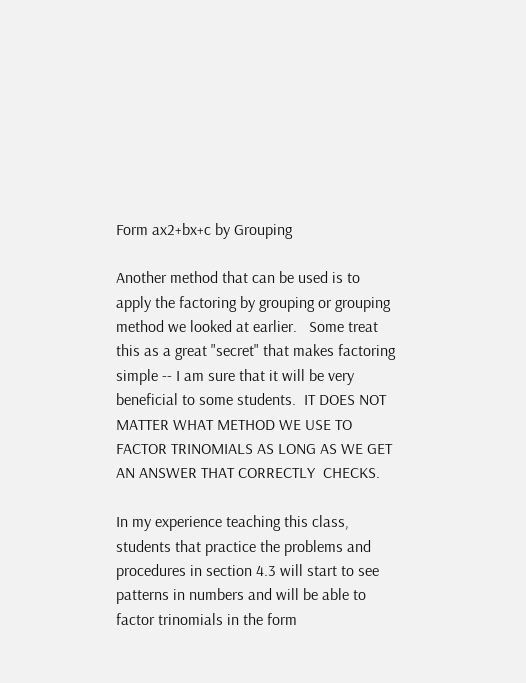Form ax2+bx+c by Grouping

Another method that can be used is to apply the factoring by grouping or grouping method we looked at earlier.   Some treat this as a great "secret" that makes factoring simple -- I am sure that it will be very beneficial to some students.  IT DOES NOT MATTER WHAT METHOD WE USE TO FACTOR TRINOMIALS AS LONG AS WE GET AN ANSWER THAT CORRECTLY  CHECKS.

In my experience teaching this class, students that practice the problems and procedures in section 4.3 will start to see patterns in numbers and will be able to factor trinomials in the form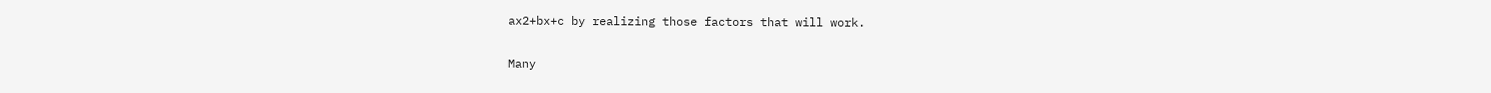ax2+bx+c by realizing those factors that will work.

Many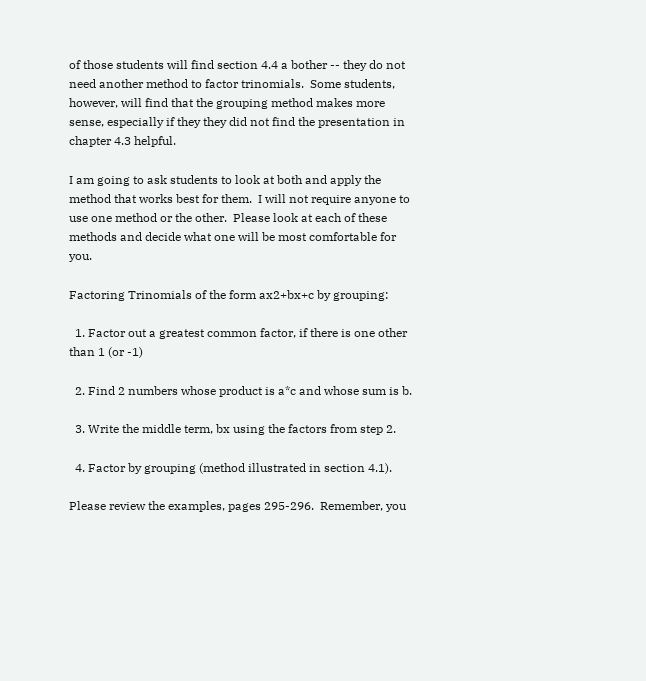of those students will find section 4.4 a bother -- they do not need another method to factor trinomials.  Some students, however, will find that the grouping method makes more sense, especially if they they did not find the presentation in chapter 4.3 helpful.

I am going to ask students to look at both and apply the method that works best for them.  I will not require anyone to use one method or the other.  Please look at each of these methods and decide what one will be most comfortable for you.

Factoring Trinomials of the form ax2+bx+c by grouping:

  1. Factor out a greatest common factor, if there is one other than 1 (or -1)

  2. Find 2 numbers whose product is a*c and whose sum is b.

  3. Write the middle term, bx using the factors from step 2.

  4. Factor by grouping (method illustrated in section 4.1).

Please review the examples, pages 295-296.  Remember, you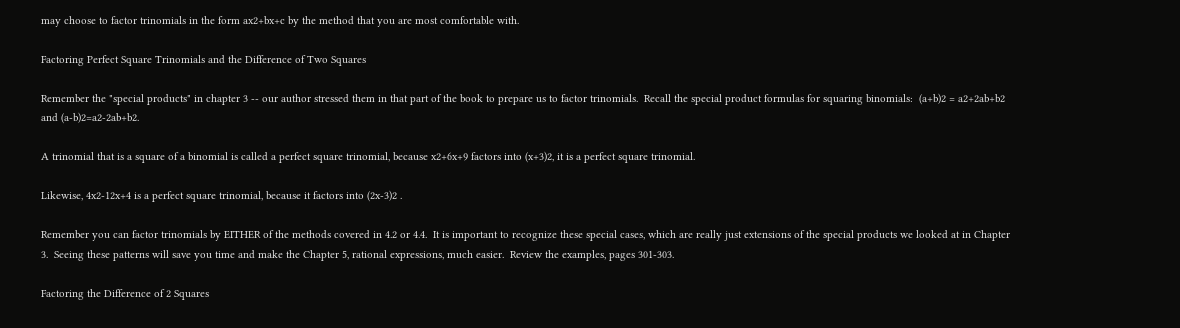may choose to factor trinomials in the form ax2+bx+c by the method that you are most comfortable with.

Factoring Perfect Square Trinomials and the Difference of Two Squares

Remember the "special products" in chapter 3 -- our author stressed them in that part of the book to prepare us to factor trinomials.  Recall the special product formulas for squaring binomials:  (a+b)2 = a2+2ab+b2 and (a-b)2=a2-2ab+b2.

A trinomial that is a square of a binomial is called a perfect square trinomial, because x2+6x+9 factors into (x+3)2, it is a perfect square trinomial.

Likewise, 4x2-12x+4 is a perfect square trinomial, because it factors into (2x-3)2 .

Remember you can factor trinomials by EITHER of the methods covered in 4.2 or 4.4.  It is important to recognize these special cases, which are really just extensions of the special products we looked at in Chapter 3.  Seeing these patterns will save you time and make the Chapter 5, rational expressions, much easier.  Review the examples, pages 301-303.

Factoring the Difference of 2 Squares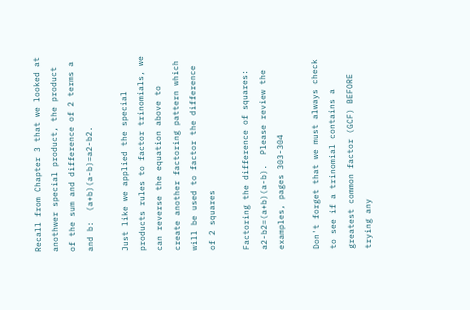Recall from Chapter 3 that we looked at anothwer special product, the product of the sum and difference of 2 terms a and b:  (a+b)(a-b)=a2-b2.

Just like we applied the special products rules to factor trinomials, we can reverse the equation above to create another factoring pattern which will be used to factor the difference of 2 squares

Factoring the difference of squares:  a2-b2=(a+b)(a-b).  Please review the examples, pages 303-304

Don't forget that we must always check to see if a trinomial contains a greatest common factor (GCF) BEFORE trying any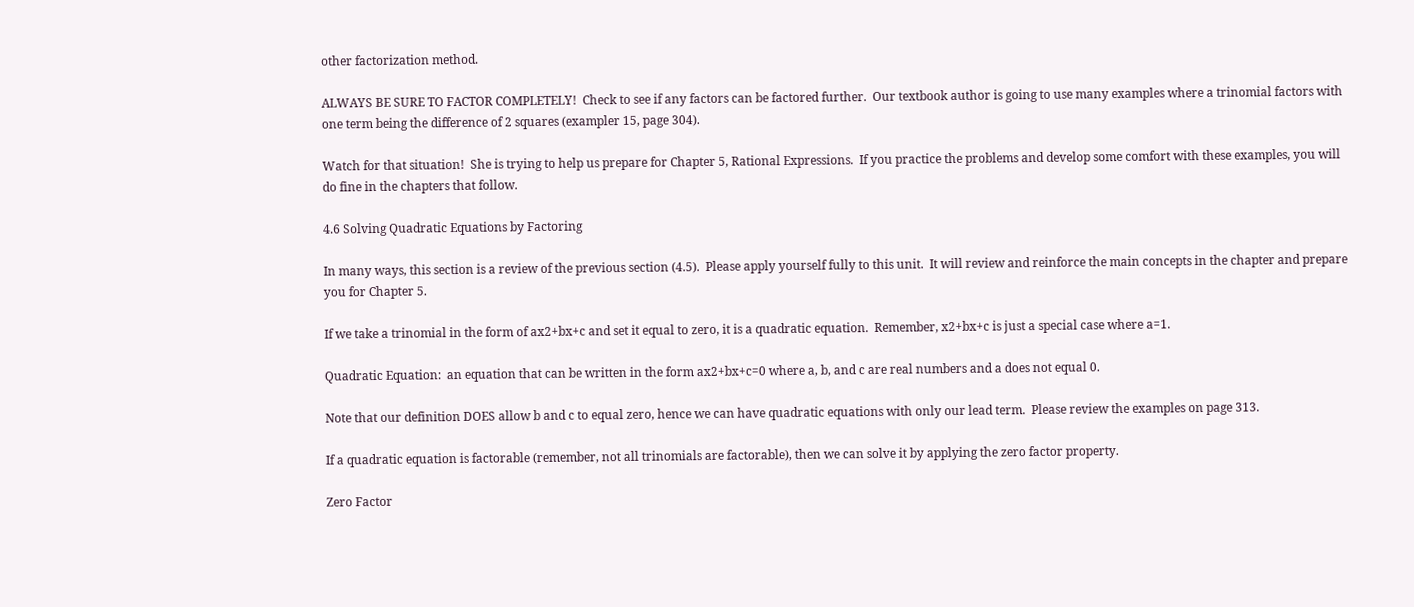other factorization method.

ALWAYS BE SURE TO FACTOR COMPLETELY!  Check to see if any factors can be factored further.  Our textbook author is going to use many examples where a trinomial factors with one term being the difference of 2 squares (exampler 15, page 304).

Watch for that situation!  She is trying to help us prepare for Chapter 5, Rational Expressions.  If you practice the problems and develop some comfort with these examples, you will do fine in the chapters that follow.

4.6 Solving Quadratic Equations by Factoring

In many ways, this section is a review of the previous section (4.5).  Please apply yourself fully to this unit.  It will review and reinforce the main concepts in the chapter and prepare you for Chapter 5.

If we take a trinomial in the form of ax2+bx+c and set it equal to zero, it is a quadratic equation.  Remember, x2+bx+c is just a special case where a=1.

Quadratic Equation:  an equation that can be written in the form ax2+bx+c=0 where a, b, and c are real numbers and a does not equal 0.

Note that our definition DOES allow b and c to equal zero, hence we can have quadratic equations with only our lead term.  Please review the examples on page 313.

If a quadratic equation is factorable (remember, not all trinomials are factorable), then we can solve it by applying the zero factor property.

Zero Factor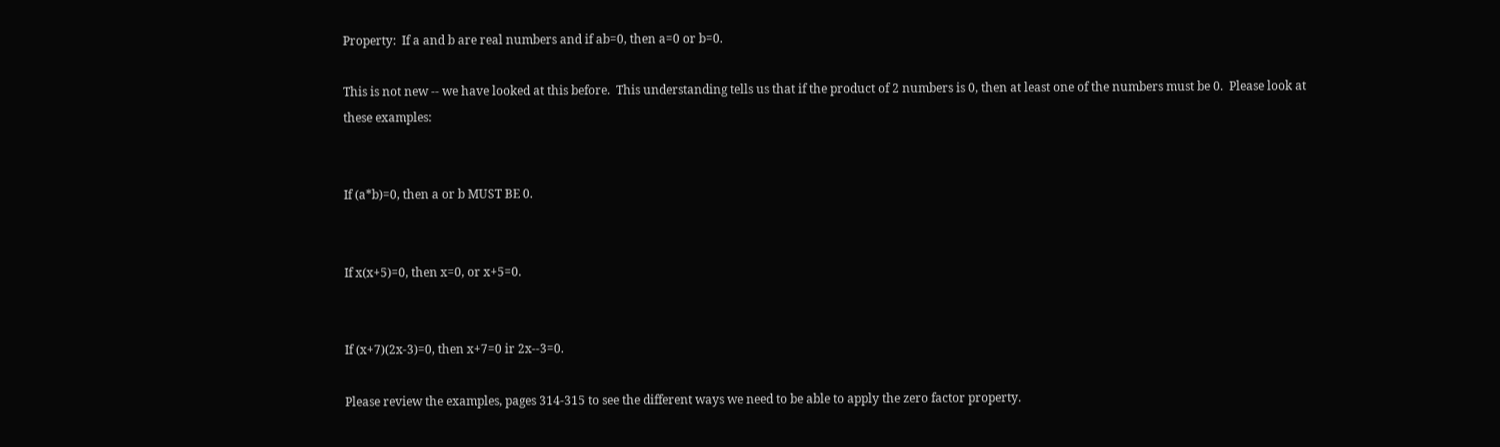Property:  If a and b are real numbers and if ab=0, then a=0 or b=0.

This is not new -- we have looked at this before.  This understanding tells us that if the product of 2 numbers is 0, then at least one of the numbers must be 0.  Please look at these examples:


If (a*b)=0, then a or b MUST BE 0.


If x(x+5)=0, then x=0, or x+5=0.


If (x+7)(2x-3)=0, then x+7=0 ir 2x--3=0.

Please review the examples, pages 314-315 to see the different ways we need to be able to apply the zero factor property.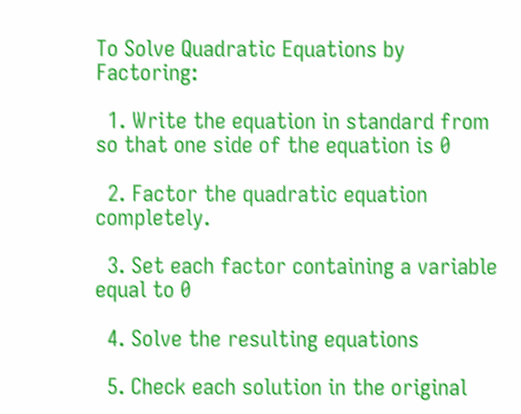To Solve Quadratic Equations by Factoring:

  1. Write the equation in standard from so that one side of the equation is 0

  2. Factor the quadratic equation completely.

  3. Set each factor containing a variable equal to 0

  4. Solve the resulting equations

  5. Check each solution in the original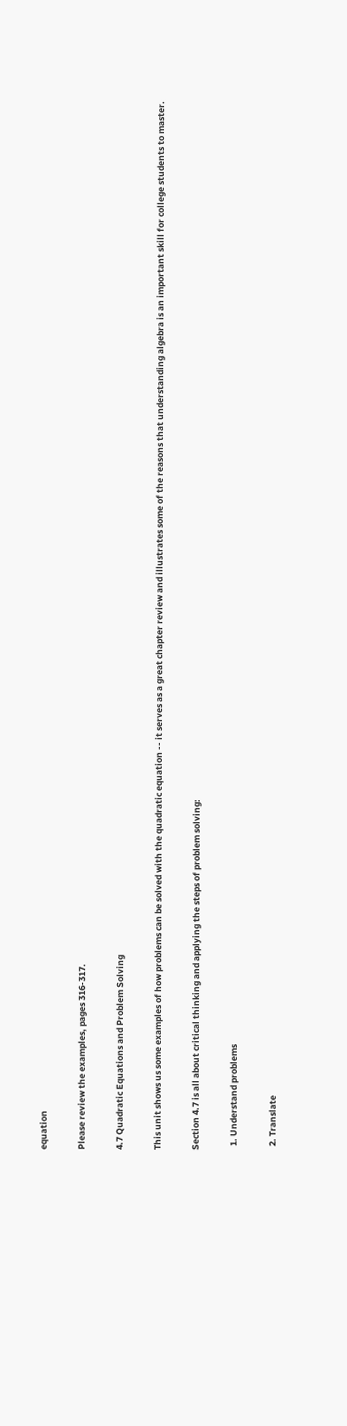equation

Please review the examples, pages 316-317.

4.7 Quadratic Equations and Problem Solving

This unit shows us some examples of how problems can be solved with the quadratic equation -- it serves as a great chapter review and illustrates some of the reasons that understanding algebra is an important skill for college students to master.

Section 4.7 is all about critical thinking and applying the steps of problem solving:

  1. Understand problems

  2. Translate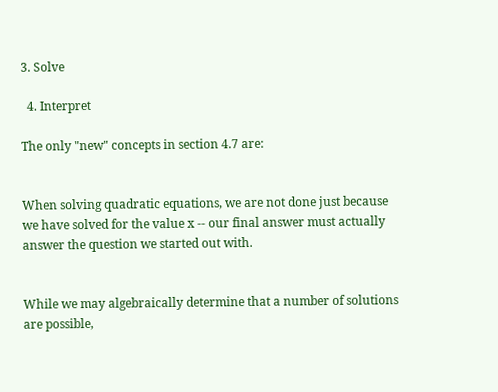3. Solve

  4. Interpret

The only "new" concepts in section 4.7 are:


When solving quadratic equations, we are not done just because we have solved for the value x -- our final answer must actually answer the question we started out with.


While we may algebraically determine that a number of solutions are possible,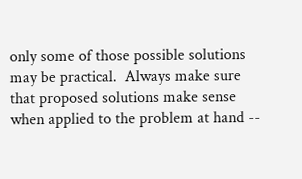only some of those possible solutions may be practical.  Always make sure that proposed solutions make sense when applied to the problem at hand --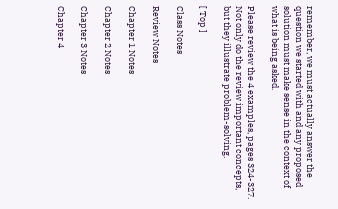remember, we must actually answer the question we started with and any proposed solution must make sense in the context of what is being asked.

Please review the 4 examples, pages 324-327.  Not only do the review important concepts, but they illustrate problem-solving.

[ Top ]

Class Notes

Review Notes

Chapter 1 Notes

Chapter 2 Notes

Chapter 3 Notes

Chapter 4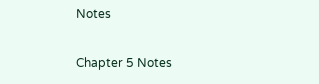Notes

Chapter 5 Notes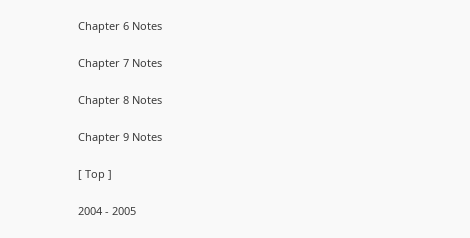Chapter 6 Notes

Chapter 7 Notes

Chapter 8 Notes

Chapter 9 Notes

[ Top ]

2004 - 2005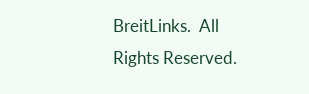BreitLinks.  All Rights Reserved.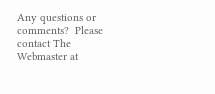Any questions or comments?  Please contact The Webmaster at